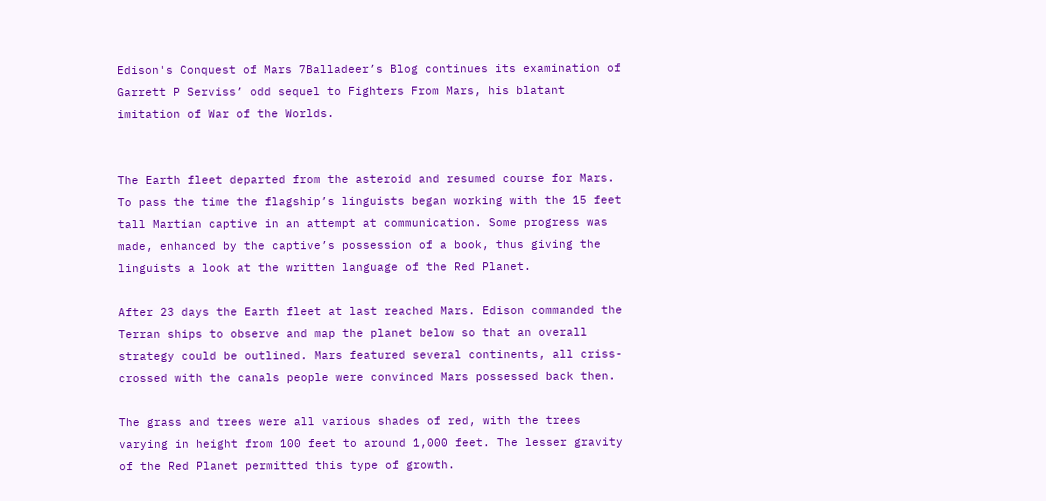Edison's Conquest of Mars 7Balladeer’s Blog continues its examination of Garrett P Serviss’ odd sequel to Fighters From Mars, his blatant imitation of War of the Worlds.


The Earth fleet departed from the asteroid and resumed course for Mars. To pass the time the flagship’s linguists began working with the 15 feet tall Martian captive in an attempt at communication. Some progress was made, enhanced by the captive’s possession of a book, thus giving the linguists a look at the written language of the Red Planet.

After 23 days the Earth fleet at last reached Mars. Edison commanded the Terran ships to observe and map the planet below so that an overall strategy could be outlined. Mars featured several continents, all criss-crossed with the canals people were convinced Mars possessed back then.

The grass and trees were all various shades of red, with the trees varying in height from 100 feet to around 1,000 feet. The lesser gravity of the Red Planet permitted this type of growth.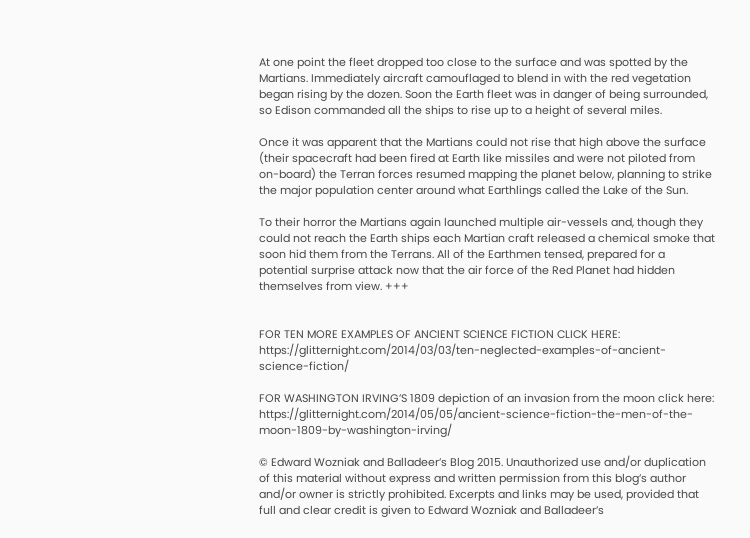At one point the fleet dropped too close to the surface and was spotted by the Martians. Immediately aircraft camouflaged to blend in with the red vegetation began rising by the dozen. Soon the Earth fleet was in danger of being surrounded, so Edison commanded all the ships to rise up to a height of several miles.

Once it was apparent that the Martians could not rise that high above the surface (their spacecraft had been fired at Earth like missiles and were not piloted from on-board) the Terran forces resumed mapping the planet below, planning to strike the major population center around what Earthlings called the Lake of the Sun.

To their horror the Martians again launched multiple air-vessels and, though they could not reach the Earth ships each Martian craft released a chemical smoke that soon hid them from the Terrans. All of the Earthmen tensed, prepared for a potential surprise attack now that the air force of the Red Planet had hidden themselves from view. +++


FOR TEN MORE EXAMPLES OF ANCIENT SCIENCE FICTION CLICK HERE: https://glitternight.com/2014/03/03/ten-neglected-examples-of-ancient-science-fiction/

FOR WASHINGTON IRVING’S 1809 depiction of an invasion from the moon click here: https://glitternight.com/2014/05/05/ancient-science-fiction-the-men-of-the-moon-1809-by-washington-irving/

© Edward Wozniak and Balladeer’s Blog 2015. Unauthorized use and/or duplication of this material without express and written permission from this blog’s author and/or owner is strictly prohibited. Excerpts and links may be used, provided that full and clear credit is given to Edward Wozniak and Balladeer’s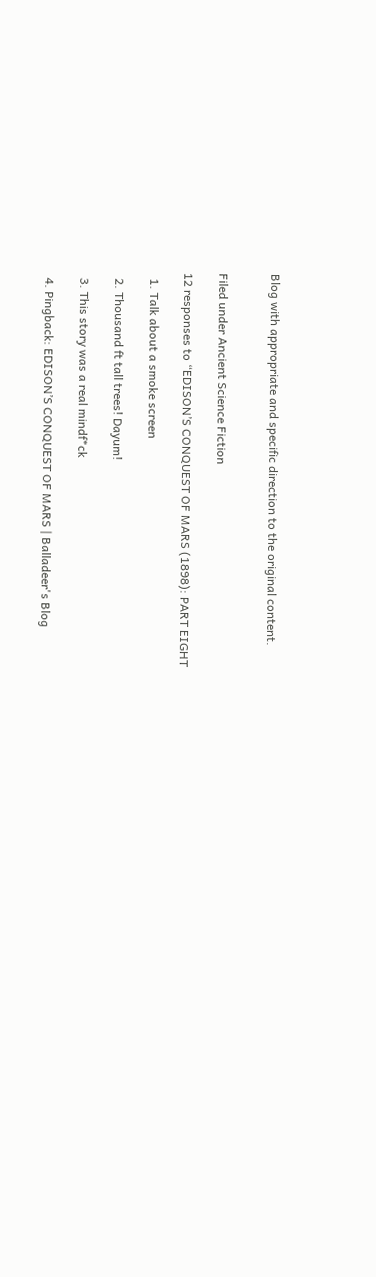Blog with appropriate and specific direction to the original content.


Filed under Ancient Science Fiction

12 responses to “EDISON’S CONQUEST OF MARS (1898): PART EIGHT

  1. Talk about a smoke screen

  2. Thousand ft tall trees! Dayum!

  3. This story was a real mindf*ck

  4. Pingback: EDISON’S CONQUEST OF MARS | Balladeer's Blog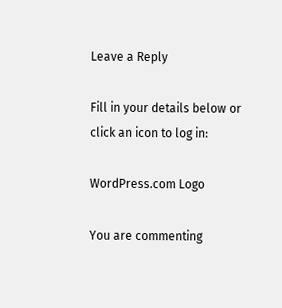Leave a Reply

Fill in your details below or click an icon to log in:

WordPress.com Logo

You are commenting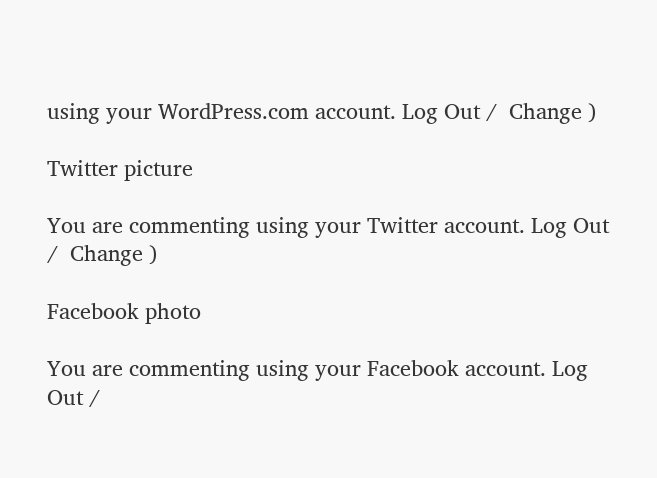using your WordPress.com account. Log Out /  Change )

Twitter picture

You are commenting using your Twitter account. Log Out /  Change )

Facebook photo

You are commenting using your Facebook account. Log Out /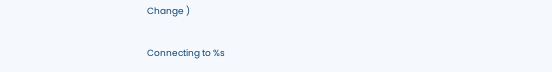Change )

Connecting to %s